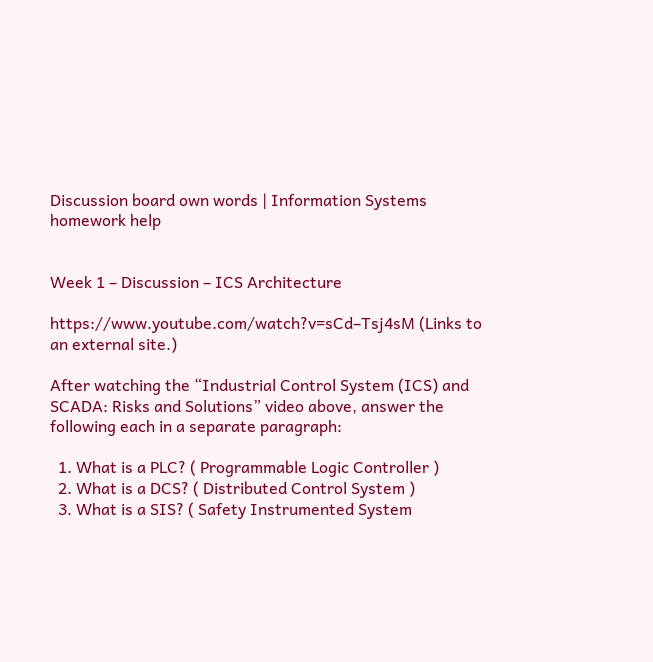Discussion board own words | Information Systems homework help


Week 1 – Discussion – ICS Architecture

https://www.youtube.com/watch?v=sCd–Tsj4sM (Links to an external site.)

After watching the “Industrial Control System (ICS) and SCADA: Risks and Solutions” video above, answer the following each in a separate paragraph:

  1. What is a PLC? ( Programmable Logic Controller )
  2. What is a DCS? ( Distributed Control System )
  3. What is a SIS? ( Safety Instrumented System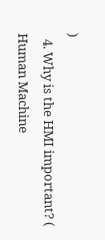)
  4. Why is the HMI important? ( Human Machine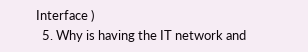Interface )
  5. Why is having the IT network and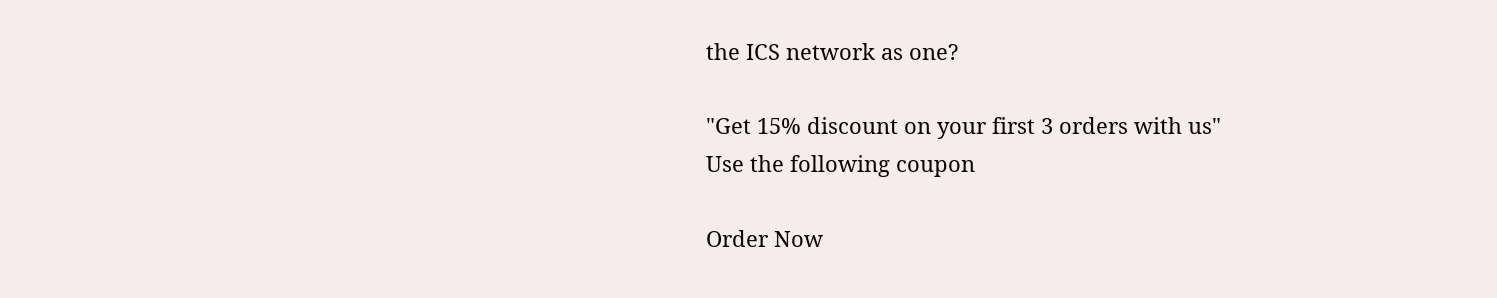the ICS network as one?

"Get 15% discount on your first 3 orders with us"
Use the following coupon

Order Now